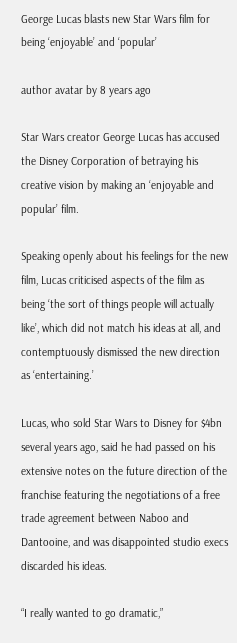George Lucas blasts new Star Wars film for being ‘enjoyable’ and ‘popular’

author avatar by 8 years ago

Star Wars creator George Lucas has accused the Disney Corporation of betraying his creative vision by making an ‘enjoyable and popular’ film.

Speaking openly about his feelings for the new film, Lucas criticised aspects of the film as being ‘the sort of things people will actually like’, which did not match his ideas at all, and contemptuously dismissed the new direction as ‘entertaining.’

Lucas, who sold Star Wars to Disney for $4bn several years ago, said he had passed on his extensive notes on the future direction of the franchise featuring the negotiations of a free trade agreement between Naboo and Dantooine, and was disappointed studio execs discarded his ideas.

“I really wanted to go dramatic,”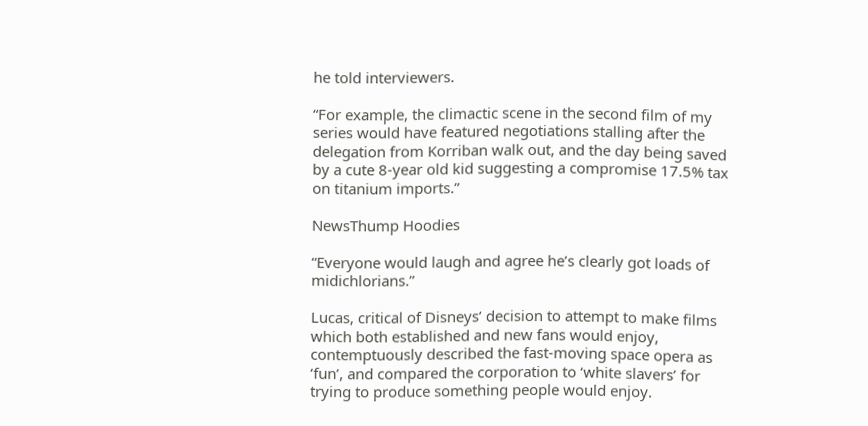he told interviewers.

“For example, the climactic scene in the second film of my series would have featured negotiations stalling after the delegation from Korriban walk out, and the day being saved by a cute 8-year old kid suggesting a compromise 17.5% tax on titanium imports.”

NewsThump Hoodies

“Everyone would laugh and agree he’s clearly got loads of midichlorians.”

Lucas, critical of Disneys’ decision to attempt to make films which both established and new fans would enjoy, contemptuously described the fast-moving space opera as ‘fun’, and compared the corporation to ‘white slavers’ for trying to produce something people would enjoy.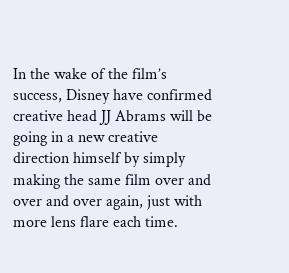In the wake of the film’s success, Disney have confirmed creative head JJ Abrams will be going in a new creative direction himself by simply making the same film over and over and over again, just with more lens flare each time.